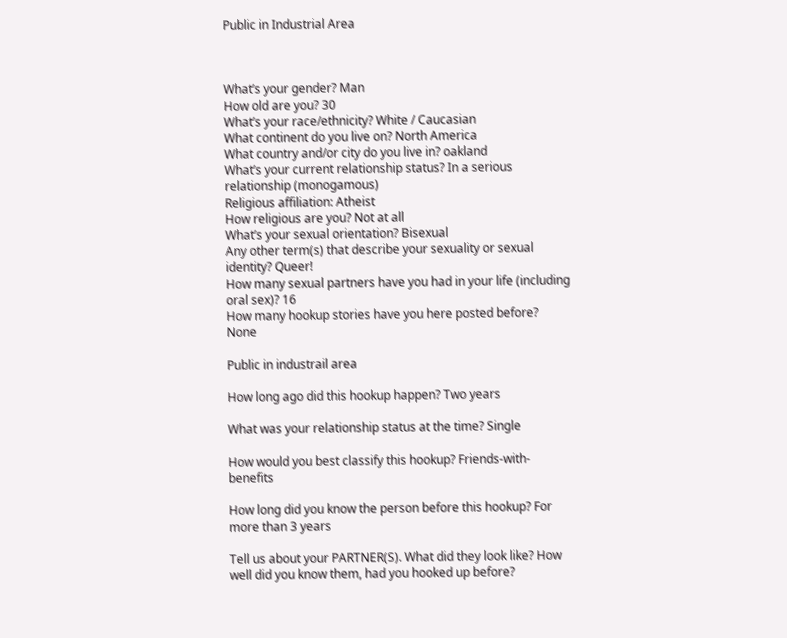Public in Industrial Area



What’s your gender? Man
How old are you? 30
What’s your race/ethnicity? White / Caucasian
What continent do you live on? North America
What country and/or city do you live in? oakland
What’s your current relationship status? In a serious relationship (monogamous)
Religious affiliation: Atheist
How religious are you? Not at all
What’s your sexual orientation? Bisexual
Any other term(s) that describe your sexuality or sexual identity? Queer!
How many sexual partners have you had in your life (including oral sex)? 16
How many hookup stories have you here posted before? None

Public in industrail area

How long ago did this hookup happen? Two years

What was your relationship status at the time? Single

How would you best classify this hookup? Friends-with-benefits

How long did you know the person before this hookup? For more than 3 years

Tell us about your PARTNER(S). What did they look like? How well did you know them, had you hooked up before?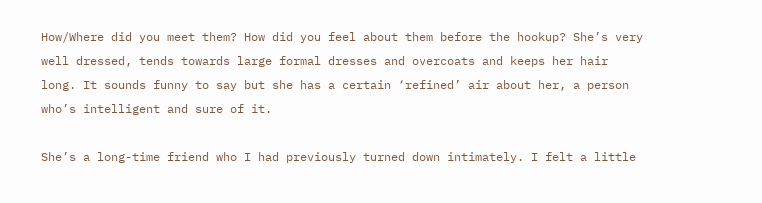How/Where did you meet them? How did you feel about them before the hookup? She’s very well dressed, tends towards large formal dresses and overcoats and keeps her hair long. It sounds funny to say but she has a certain ‘refined’ air about her, a person who’s intelligent and sure of it.

She’s a long-time friend who I had previously turned down intimately. I felt a little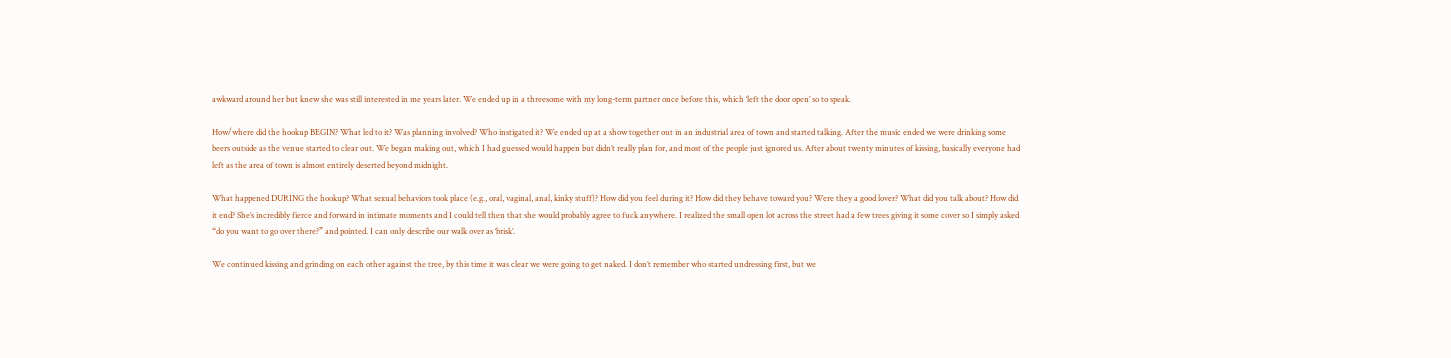awkward around her but knew she was still interested in me years later. We ended up in a threesome with my long-term partner once before this, which ‘left the door open’ so to speak.

How/where did the hookup BEGIN? What led to it? Was planning involved? Who instigated it? We ended up at a show together out in an industrial area of town and started talking. After the music ended we were drinking some beers outside as the venue started to clear out. We began making out, which I had guessed would happen but didn’t really plan for, and most of the people just ignored us. After about twenty minutes of kissing, basically everyone had left as the area of town is almost entirely deserted beyond midnight.

What happened DURING the hookup? What sexual behaviors took place (e.g., oral, vaginal, anal, kinky stuff)? How did you feel during it? How did they behave toward you? Were they a good lover? What did you talk about? How did it end? She’s incredibly fierce and forward in intimate moments and I could tell then that she would probably agree to fuck anywhere. I realized the small open lot across the street had a few trees giving it some cover so I simply asked “do you want to go over there?” and pointed. I can only describe our walk over as ‘brisk’.

We continued kissing and grinding on each other against the tree, by this time it was clear we were going to get naked. I don’t remember who started undressing first, but we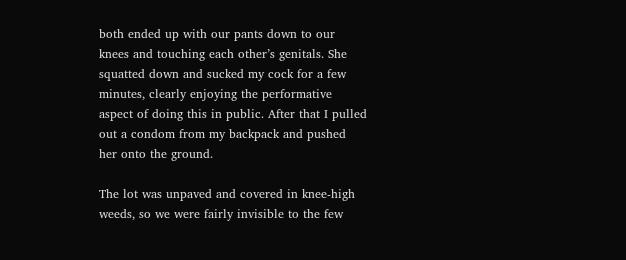both ended up with our pants down to our knees and touching each other’s genitals. She squatted down and sucked my cock for a few minutes, clearly enjoying the performative aspect of doing this in public. After that I pulled out a condom from my backpack and pushed her onto the ground.

The lot was unpaved and covered in knee-high weeds, so we were fairly invisible to the few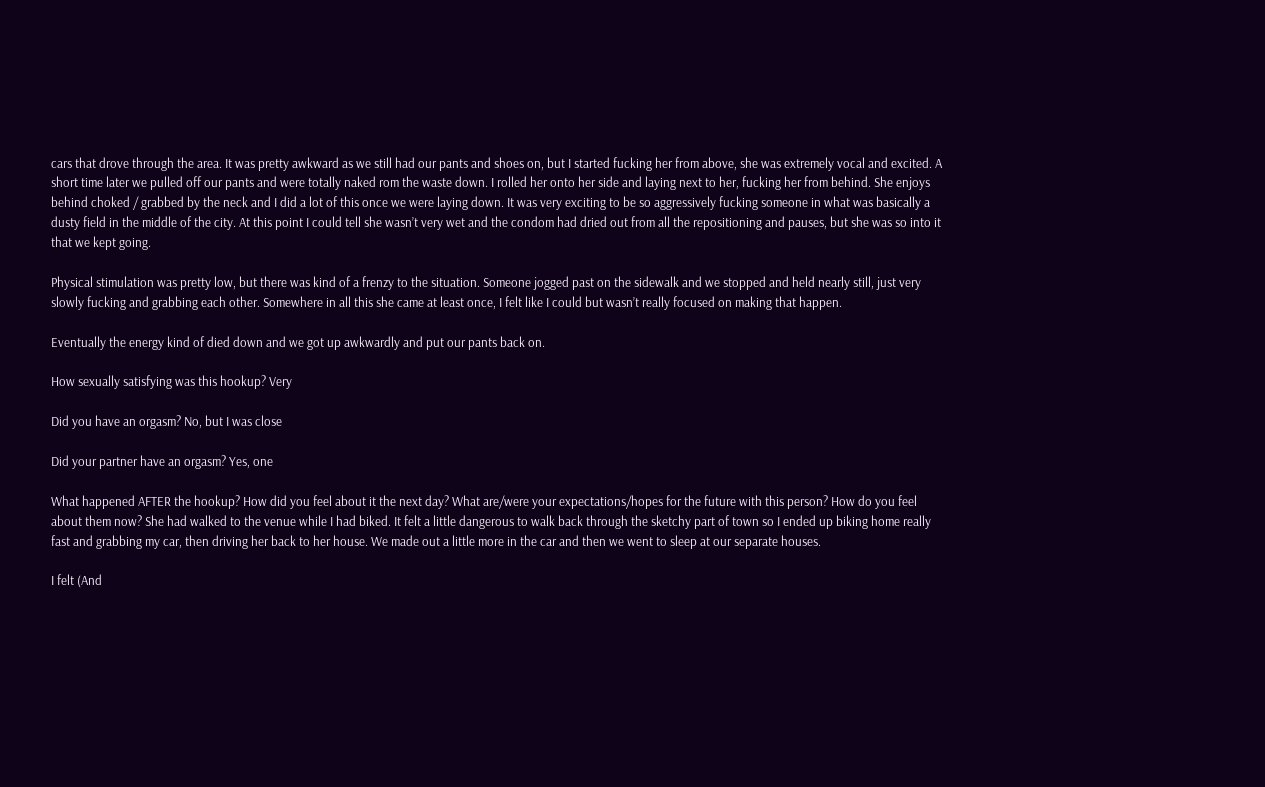cars that drove through the area. It was pretty awkward as we still had our pants and shoes on, but I started fucking her from above, she was extremely vocal and excited. A short time later we pulled off our pants and were totally naked rom the waste down. I rolled her onto her side and laying next to her, fucking her from behind. She enjoys behind choked / grabbed by the neck and I did a lot of this once we were laying down. It was very exciting to be so aggressively fucking someone in what was basically a dusty field in the middle of the city. At this point I could tell she wasn’t very wet and the condom had dried out from all the repositioning and pauses, but she was so into it that we kept going.

Physical stimulation was pretty low, but there was kind of a frenzy to the situation. Someone jogged past on the sidewalk and we stopped and held nearly still, just very slowly fucking and grabbing each other. Somewhere in all this she came at least once, I felt like I could but wasn’t really focused on making that happen.

Eventually the energy kind of died down and we got up awkwardly and put our pants back on.

How sexually satisfying was this hookup? Very

Did you have an orgasm? No, but I was close

Did your partner have an orgasm? Yes, one

What happened AFTER the hookup? How did you feel about it the next day? What are/were your expectations/hopes for the future with this person? How do you feel about them now? She had walked to the venue while I had biked. It felt a little dangerous to walk back through the sketchy part of town so I ended up biking home really fast and grabbing my car, then driving her back to her house. We made out a little more in the car and then we went to sleep at our separate houses.

I felt (And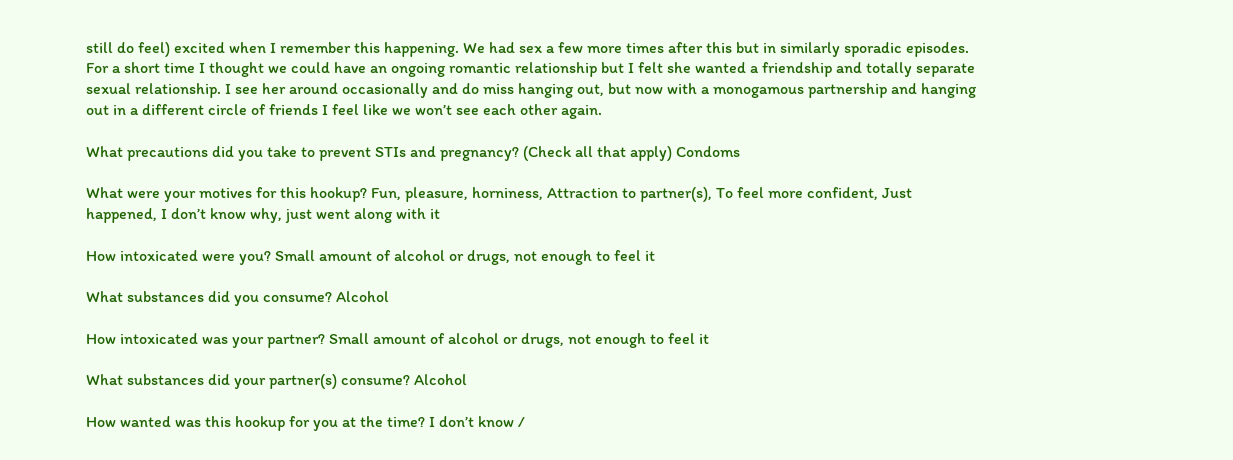still do feel) excited when I remember this happening. We had sex a few more times after this but in similarly sporadic episodes. For a short time I thought we could have an ongoing romantic relationship but I felt she wanted a friendship and totally separate sexual relationship. I see her around occasionally and do miss hanging out, but now with a monogamous partnership and hanging out in a different circle of friends I feel like we won’t see each other again.

What precautions did you take to prevent STIs and pregnancy? (Check all that apply) Condoms

What were your motives for this hookup? Fun, pleasure, horniness, Attraction to partner(s), To feel more confident, Just happened, I don’t know why, just went along with it

How intoxicated were you? Small amount of alcohol or drugs, not enough to feel it

What substances did you consume? Alcohol

How intoxicated was your partner? Small amount of alcohol or drugs, not enough to feel it

What substances did your partner(s) consume? Alcohol

How wanted was this hookup for you at the time? I don’t know /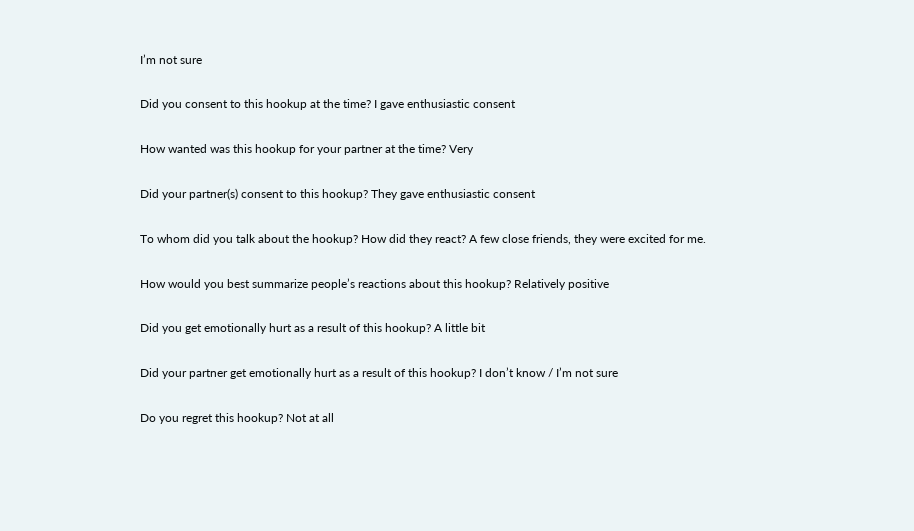I’m not sure

Did you consent to this hookup at the time? I gave enthusiastic consent

How wanted was this hookup for your partner at the time? Very

Did your partner(s) consent to this hookup? They gave enthusiastic consent

To whom did you talk about the hookup? How did they react? A few close friends, they were excited for me.

How would you best summarize people’s reactions about this hookup? Relatively positive

Did you get emotionally hurt as a result of this hookup? A little bit

Did your partner get emotionally hurt as a result of this hookup? I don’t know / I’m not sure

Do you regret this hookup? Not at all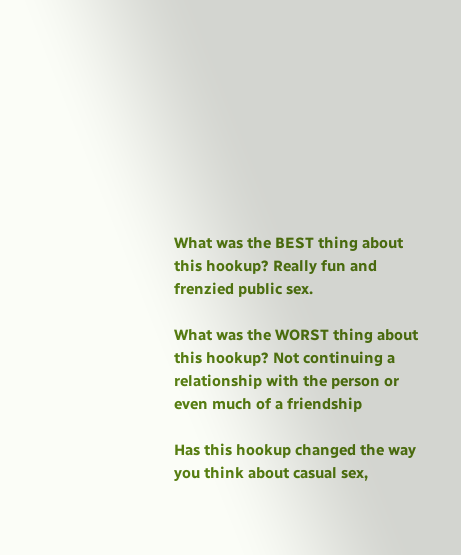What was the BEST thing about this hookup? Really fun and frenzied public sex.

What was the WORST thing about this hookup? Not continuing a relationship with the person or even much of a friendship

Has this hookup changed the way you think about casual sex,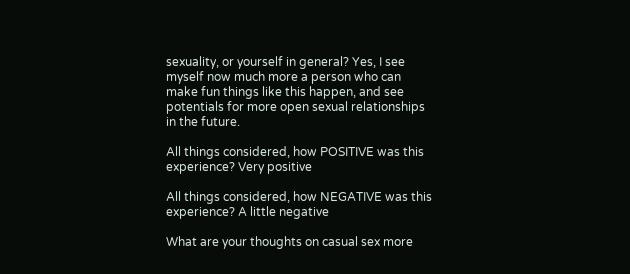sexuality, or yourself in general? Yes, I see myself now much more a person who can make fun things like this happen, and see potentials for more open sexual relationships in the future.

All things considered, how POSITIVE was this experience? Very positive

All things considered, how NEGATIVE was this experience? A little negative

What are your thoughts on casual sex more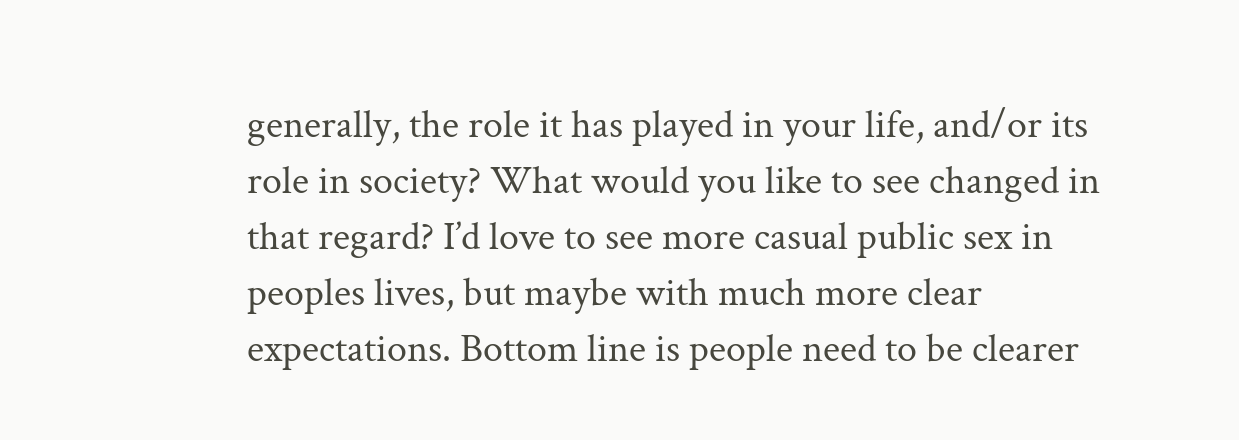generally, the role it has played in your life, and/or its role in society? What would you like to see changed in that regard? I’d love to see more casual public sex in peoples lives, but maybe with much more clear expectations. Bottom line is people need to be clearer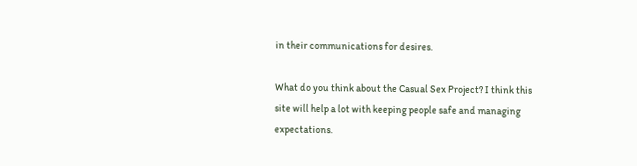in their communications for desires.

What do you think about the Casual Sex Project? I think this site will help a lot with keeping people safe and managing expectations.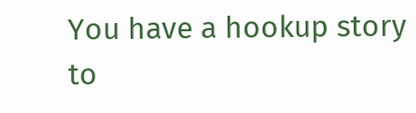You have a hookup story to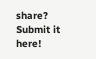share? Submit it here!